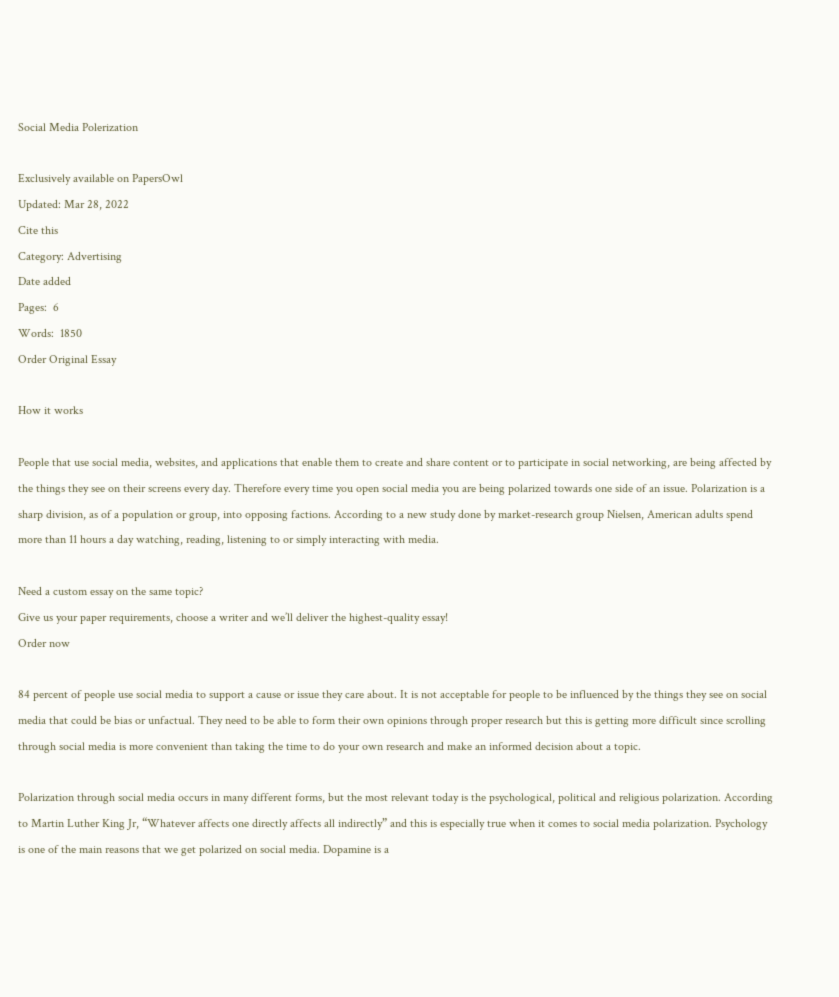Social Media Polerization

Exclusively available on PapersOwl
Updated: Mar 28, 2022
Cite this
Category: Advertising
Date added
Pages:  6
Words:  1850
Order Original Essay

How it works

People that use social media, websites, and applications that enable them to create and share content or to participate in social networking, are being affected by the things they see on their screens every day. Therefore every time you open social media you are being polarized towards one side of an issue. Polarization is a sharp division, as of a population or group, into opposing factions. According to a new study done by market-research group Nielsen, American adults spend more than 11 hours a day watching, reading, listening to or simply interacting with media.

Need a custom essay on the same topic?
Give us your paper requirements, choose a writer and we’ll deliver the highest-quality essay!
Order now

84 percent of people use social media to support a cause or issue they care about. It is not acceptable for people to be influenced by the things they see on social media that could be bias or unfactual. They need to be able to form their own opinions through proper research but this is getting more difficult since scrolling through social media is more convenient than taking the time to do your own research and make an informed decision about a topic.

Polarization through social media occurs in many different forms, but the most relevant today is the psychological, political and religious polarization. According to Martin Luther King Jr, “Whatever affects one directly affects all indirectly” and this is especially true when it comes to social media polarization. Psychology is one of the main reasons that we get polarized on social media. Dopamine is a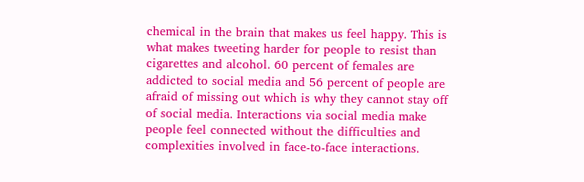chemical in the brain that makes us feel happy. This is what makes tweeting harder for people to resist than cigarettes and alcohol. 60 percent of females are addicted to social media and 56 percent of people are afraid of missing out which is why they cannot stay off of social media. Interactions via social media make people feel connected without the difficulties and complexities involved in face-to-face interactions.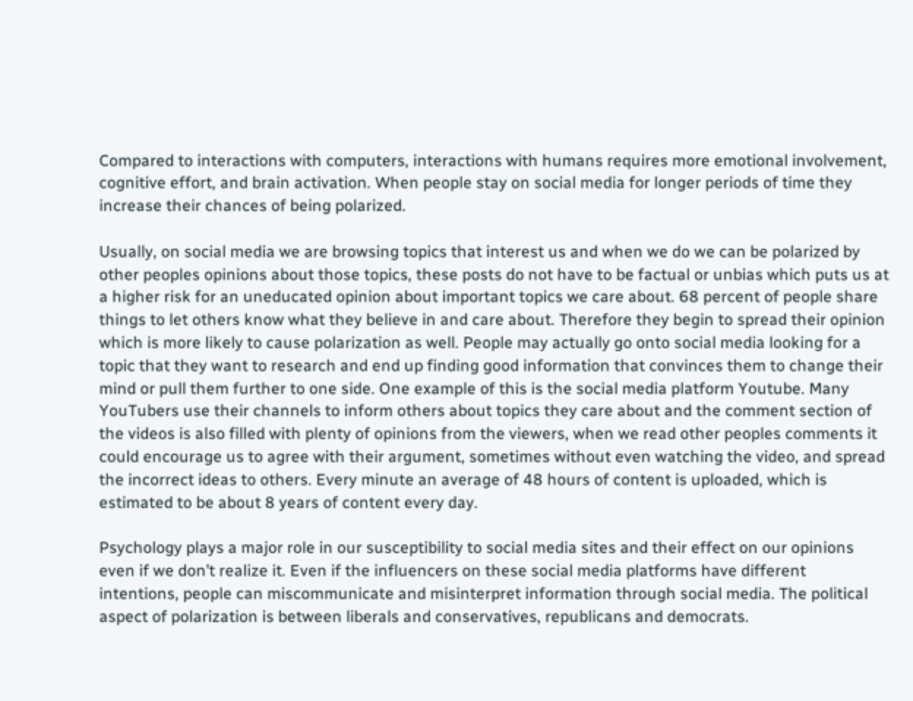Compared to interactions with computers, interactions with humans requires more emotional involvement, cognitive effort, and brain activation. When people stay on social media for longer periods of time they increase their chances of being polarized.

Usually, on social media we are browsing topics that interest us and when we do we can be polarized by other peoples opinions about those topics, these posts do not have to be factual or unbias which puts us at a higher risk for an uneducated opinion about important topics we care about. 68 percent of people share things to let others know what they believe in and care about. Therefore they begin to spread their opinion which is more likely to cause polarization as well. People may actually go onto social media looking for a topic that they want to research and end up finding good information that convinces them to change their mind or pull them further to one side. One example of this is the social media platform Youtube. Many YouTubers use their channels to inform others about topics they care about and the comment section of the videos is also filled with plenty of opinions from the viewers, when we read other peoples comments it could encourage us to agree with their argument, sometimes without even watching the video, and spread the incorrect ideas to others. Every minute an average of 48 hours of content is uploaded, which is estimated to be about 8 years of content every day.

Psychology plays a major role in our susceptibility to social media sites and their effect on our opinions even if we don’t realize it. Even if the influencers on these social media platforms have different intentions, people can miscommunicate and misinterpret information through social media. The political aspect of polarization is between liberals and conservatives, republicans and democrats.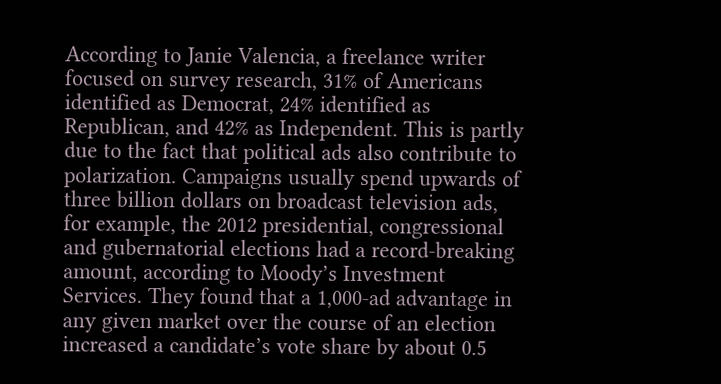According to Janie Valencia, a freelance writer focused on survey research, 31% of Americans identified as Democrat, 24% identified as Republican, and 42% as Independent. This is partly due to the fact that political ads also contribute to polarization. Campaigns usually spend upwards of three billion dollars on broadcast television ads, for example, the 2012 presidential, congressional and gubernatorial elections had a record-breaking amount, according to Moody’s Investment Services. They found that a 1,000-ad advantage in any given market over the course of an election increased a candidate’s vote share by about 0.5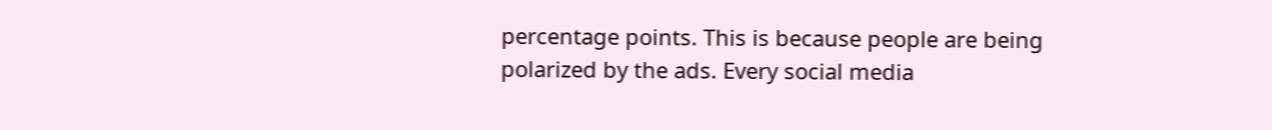percentage points. This is because people are being polarized by the ads. Every social media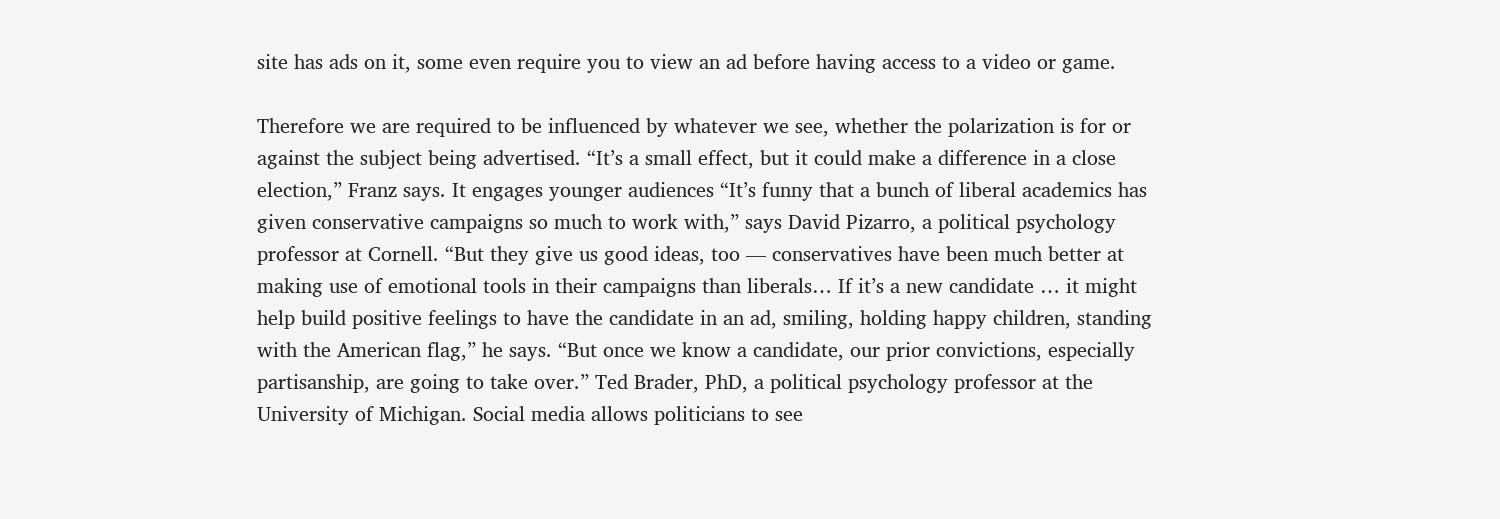site has ads on it, some even require you to view an ad before having access to a video or game.

Therefore we are required to be influenced by whatever we see, whether the polarization is for or against the subject being advertised. “It’s a small effect, but it could make a difference in a close election,” Franz says. It engages younger audiences “It’s funny that a bunch of liberal academics has given conservative campaigns so much to work with,” says David Pizarro, a political psychology professor at Cornell. “But they give us good ideas, too — conservatives have been much better at making use of emotional tools in their campaigns than liberals… If it’s a new candidate … it might help build positive feelings to have the candidate in an ad, smiling, holding happy children, standing with the American flag,” he says. “But once we know a candidate, our prior convictions, especially partisanship, are going to take over.” Ted Brader, PhD, a political psychology professor at the University of Michigan. Social media allows politicians to see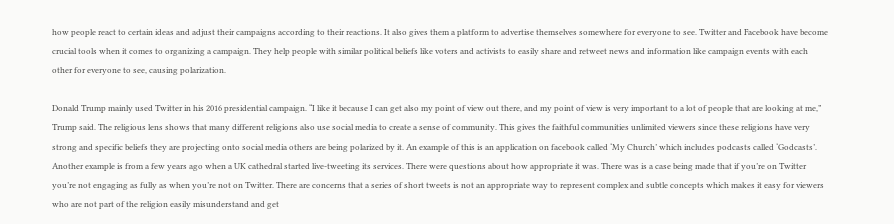how people react to certain ideas and adjust their campaigns according to their reactions. It also gives them a platform to advertise themselves somewhere for everyone to see. Twitter and Facebook have become crucial tools when it comes to organizing a campaign. They help people with similar political beliefs like voters and activists to easily share and retweet news and information like campaign events with each other for everyone to see, causing polarization.

Donald Trump mainly used Twitter in his 2016 presidential campaign. “I like it because I can get also my point of view out there, and my point of view is very important to a lot of people that are looking at me,” Trump said. The religious lens shows that many different religions also use social media to create a sense of community. This gives the faithful communities unlimited viewers since these religions have very strong and specific beliefs they are projecting onto social media others are being polarized by it. An example of this is an application on facebook called ‘My Church’ which includes podcasts called ‘Godcasts’. Another example is from a few years ago when a UK cathedral started live-tweeting its services. There were questions about how appropriate it was. There was is a case being made that if you’re on Twitter you’re not engaging as fully as when you’re not on Twitter. There are concerns that a series of short tweets is not an appropriate way to represent complex and subtle concepts which makes it easy for viewers who are not part of the religion easily misunderstand and get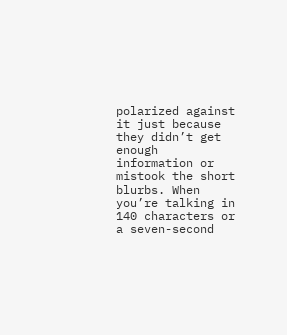polarized against it just because they didn’t get enough information or mistook the short blurbs. When you’re talking in 140 characters or a seven-second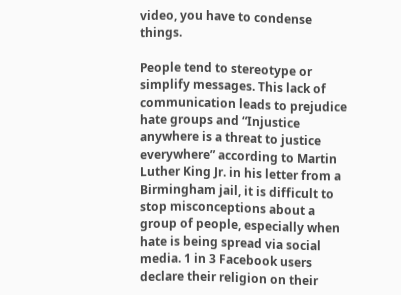video, you have to condense things.

People tend to stereotype or simplify messages. This lack of communication leads to prejudice hate groups and “Injustice anywhere is a threat to justice everywhere” according to Martin Luther King Jr. in his letter from a Birmingham jail, it is difficult to stop misconceptions about a group of people, especially when hate is being spread via social media. 1 in 3 Facebook users declare their religion on their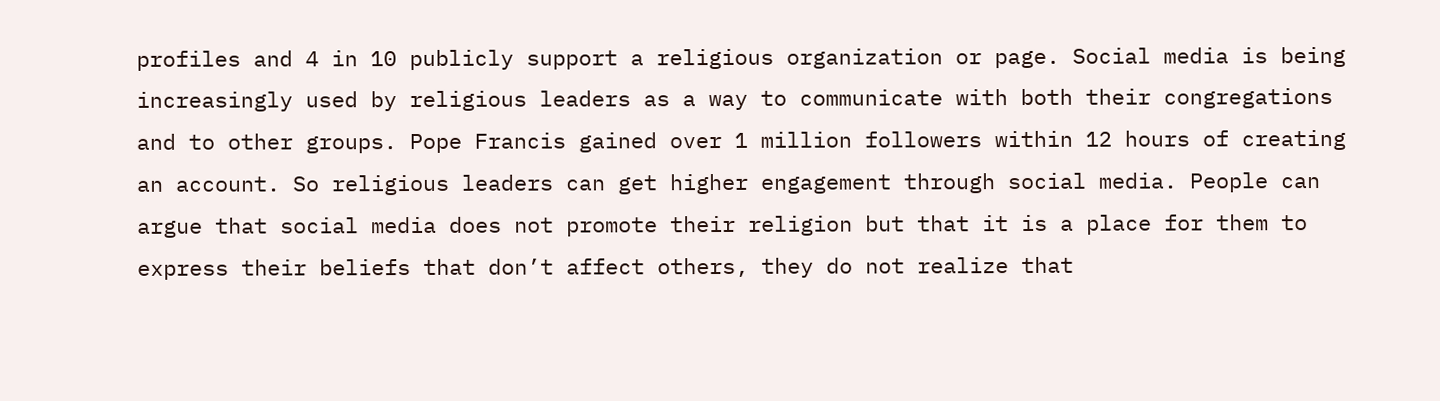profiles and 4 in 10 publicly support a religious organization or page. Social media is being increasingly used by religious leaders as a way to communicate with both their congregations and to other groups. Pope Francis gained over 1 million followers within 12 hours of creating an account. So religious leaders can get higher engagement through social media. People can argue that social media does not promote their religion but that it is a place for them to express their beliefs that don’t affect others, they do not realize that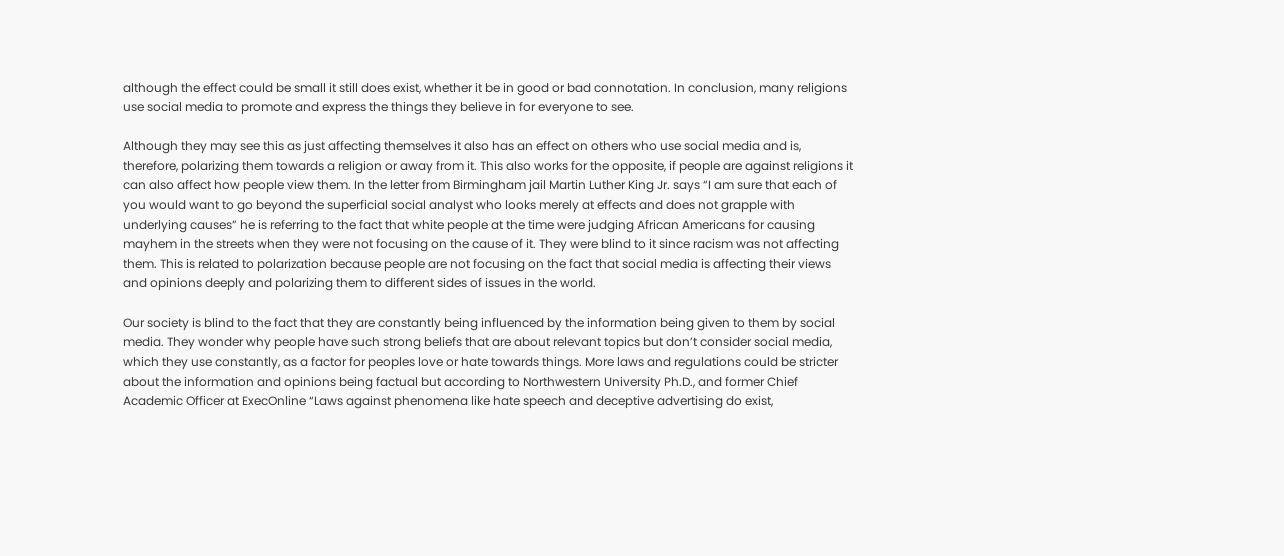although the effect could be small it still does exist, whether it be in good or bad connotation. In conclusion, many religions use social media to promote and express the things they believe in for everyone to see.

Although they may see this as just affecting themselves it also has an effect on others who use social media and is, therefore, polarizing them towards a religion or away from it. This also works for the opposite, if people are against religions it can also affect how people view them. In the letter from Birmingham jail Martin Luther King Jr. says “I am sure that each of you would want to go beyond the superficial social analyst who looks merely at effects and does not grapple with underlying causes” he is referring to the fact that white people at the time were judging African Americans for causing mayhem in the streets when they were not focusing on the cause of it. They were blind to it since racism was not affecting them. This is related to polarization because people are not focusing on the fact that social media is affecting their views and opinions deeply and polarizing them to different sides of issues in the world.

Our society is blind to the fact that they are constantly being influenced by the information being given to them by social media. They wonder why people have such strong beliefs that are about relevant topics but don’t consider social media, which they use constantly, as a factor for peoples love or hate towards things. More laws and regulations could be stricter about the information and opinions being factual but according to Northwestern University Ph.D., and former Chief Academic Officer at ExecOnline “Laws against phenomena like hate speech and deceptive advertising do exist,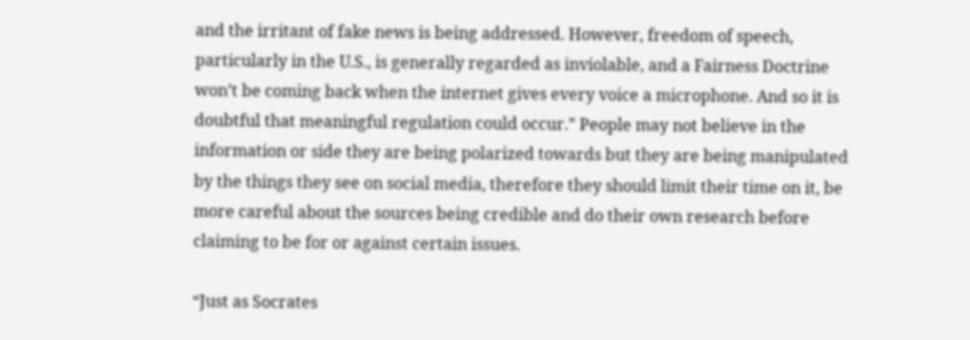and the irritant of fake news is being addressed. However, freedom of speech, particularly in the U.S., is generally regarded as inviolable, and a Fairness Doctrine won’t be coming back when the internet gives every voice a microphone. And so it is doubtful that meaningful regulation could occur.” People may not believe in the information or side they are being polarized towards but they are being manipulated by the things they see on social media, therefore they should limit their time on it, be more careful about the sources being credible and do their own research before claiming to be for or against certain issues.

“Just as Socrates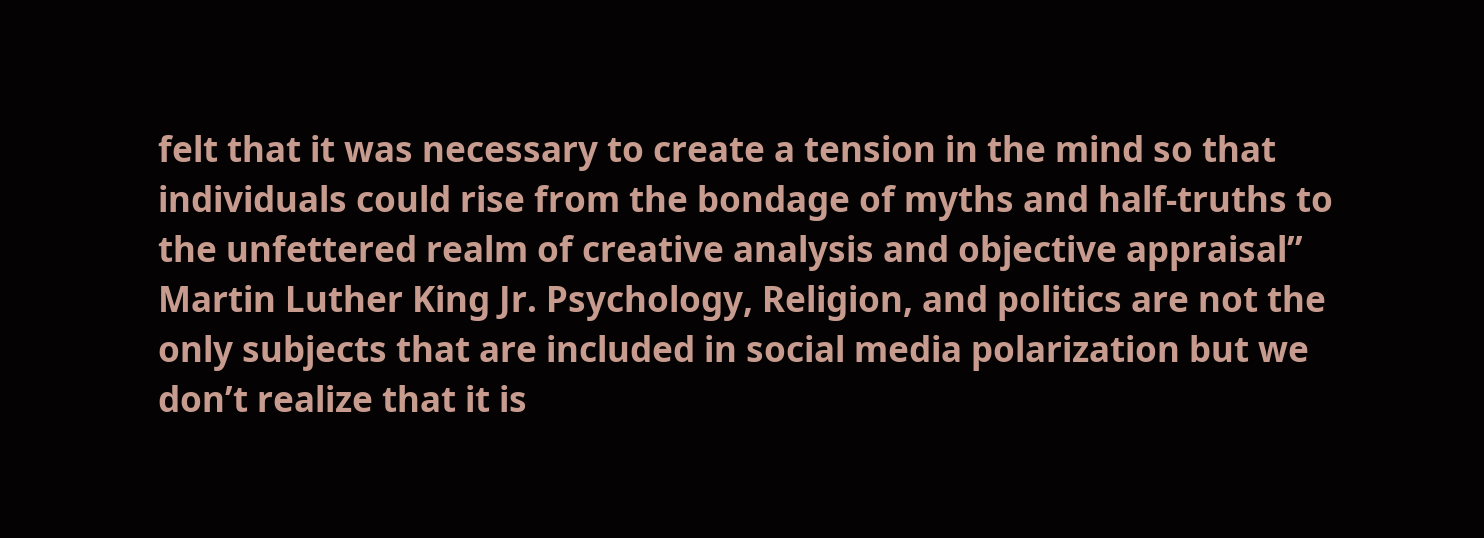felt that it was necessary to create a tension in the mind so that individuals could rise from the bondage of myths and half-truths to the unfettered realm of creative analysis and objective appraisal” Martin Luther King Jr. Psychology, Religion, and politics are not the only subjects that are included in social media polarization but we don’t realize that it is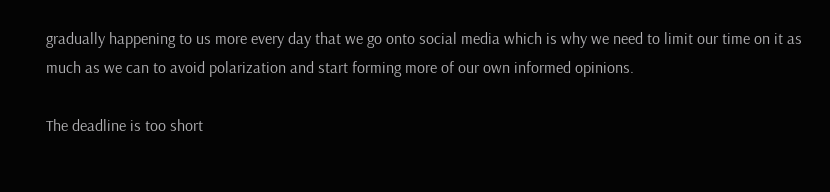gradually happening to us more every day that we go onto social media which is why we need to limit our time on it as much as we can to avoid polarization and start forming more of our own informed opinions.

The deadline is too short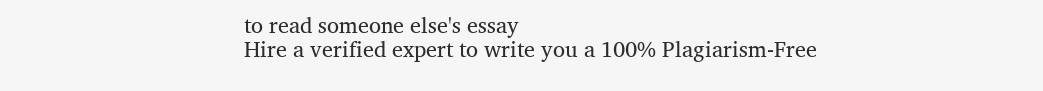to read someone else's essay
Hire a verified expert to write you a 100% Plagiarism-Free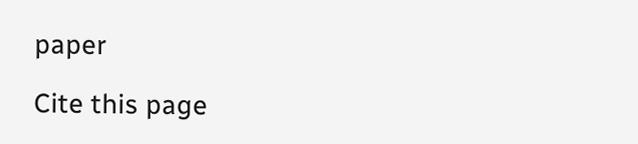paper

Cite this page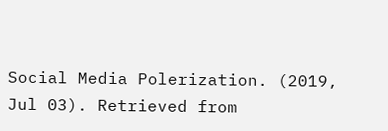Social Media Polerization. (2019, Jul 03). Retrieved from